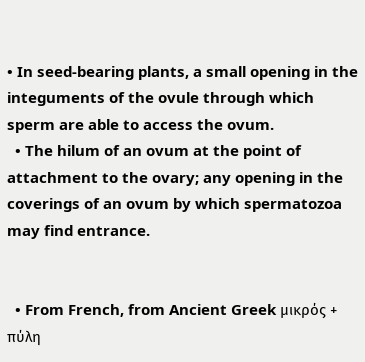• In seed-bearing plants, a small opening in the integuments of the ovule through which sperm are able to access the ovum.
  • The hilum of an ovum at the point of attachment to the ovary; any opening in the coverings of an ovum by which spermatozoa may find entrance.


  • From French, from Ancient Greek μικρός + πύλη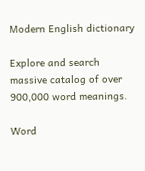Modern English dictionary

Explore and search massive catalog of over 900,000 word meanings.

Word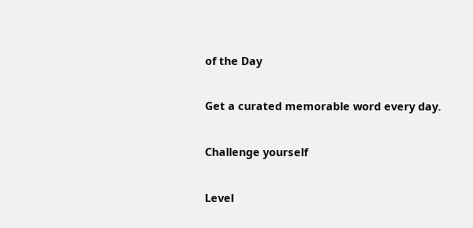of the Day

Get a curated memorable word every day.

Challenge yourself

Level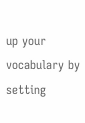up your vocabulary by setting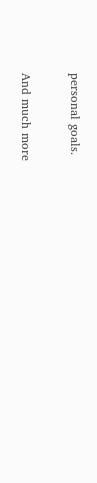personal goals.

And much more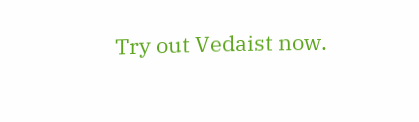Try out Vedaist now.